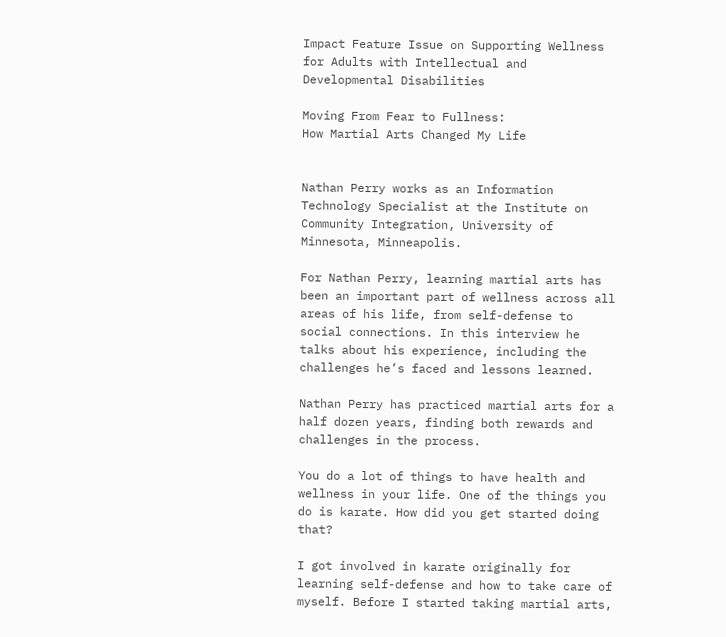Impact Feature Issue on Supporting Wellness for Adults with Intellectual and Developmental Disabilities

Moving From Fear to Fullness:
How Martial Arts Changed My Life


Nathan Perry works as an Information Technology Specialist at the Institute on Community Integration, University of Minnesota, Minneapolis.

For Nathan Perry, learning martial arts has been an important part of wellness across all areas of his life, from self-defense to social connections. In this interview he talks about his experience, including the challenges he’s faced and lessons learned.

Nathan Perry has practiced martial arts for a half dozen years, finding both rewards and challenges in the process.

You do a lot of things to have health and wellness in your life. One of the things you do is karate. How did you get started doing that?

I got involved in karate originally for learning self-defense and how to take care of myself. Before I started taking martial arts,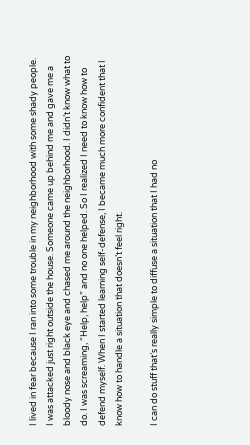I lived in fear because I ran into some trouble in my neighborhood with some shady people. I was attacked just right outside the house. Someone came up behind me and gave me a bloody nose and black eye and chased me around the neighborhood. I didn’t know what to do. I was screaming, “Help, help” and no one helped. So I realized I need to know how to defend myself. When I started learning self-defense, I became much more confident that I know how to handle a situation that doesn’t feel right.

I can do stuff that’s really simple to diffuse a situation that I had no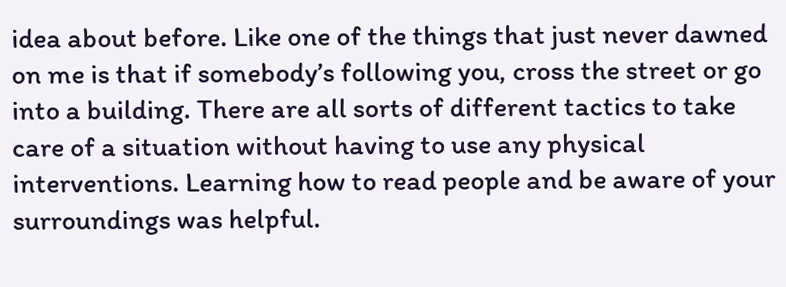idea about before. Like one of the things that just never dawned on me is that if somebody’s following you, cross the street or go into a building. There are all sorts of different tactics to take care of a situation without having to use any physical interventions. Learning how to read people and be aware of your surroundings was helpful.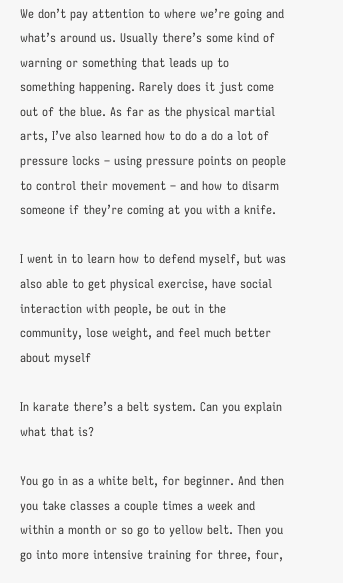We don’t pay attention to where we’re going and what’s around us. Usually there’s some kind of warning or something that leads up to something happening. Rarely does it just come out of the blue. As far as the physical martial arts, I’ve also learned how to do a do a lot of pressure locks – using pressure points on people to control their movement – and how to disarm someone if they’re coming at you with a knife.

I went in to learn how to defend myself, but was also able to get physical exercise, have social interaction with people, be out in the community, lose weight, and feel much better about myself

In karate there’s a belt system. Can you explain what that is?

You go in as a white belt, for beginner. And then you take classes a couple times a week and within a month or so go to yellow belt. Then you go into more intensive training for three, four,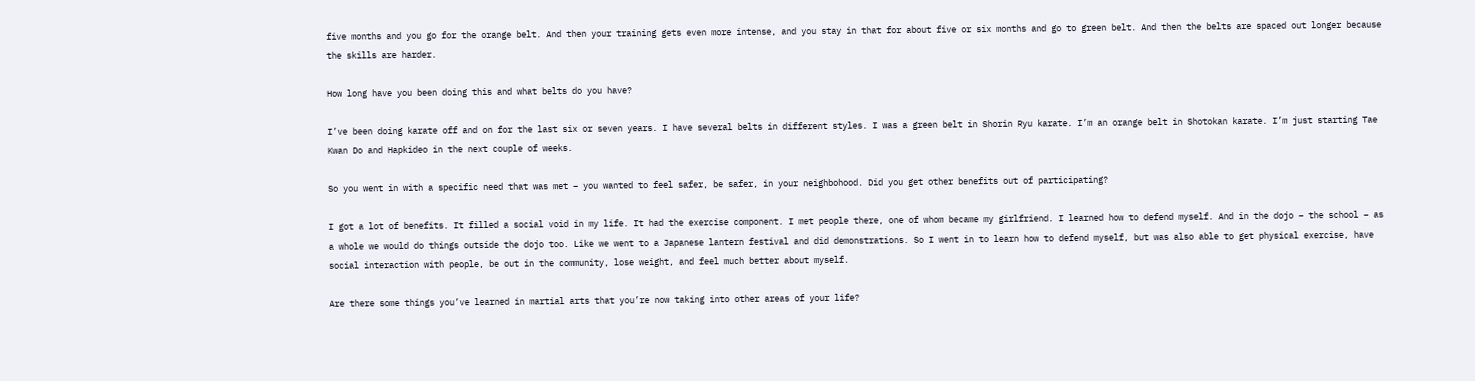five months and you go for the orange belt. And then your training gets even more intense, and you stay in that for about five or six months and go to green belt. And then the belts are spaced out longer because the skills are harder.

How long have you been doing this and what belts do you have?

I’ve been doing karate off and on for the last six or seven years. I have several belts in different styles. I was a green belt in Shorin Ryu karate. I’m an orange belt in Shotokan karate. I’m just starting Tae Kwan Do and Hapkideo in the next couple of weeks.

So you went in with a specific need that was met – you wanted to feel safer, be safer, in your neighbohood. Did you get other benefits out of participating?

I got a lot of benefits. It filled a social void in my life. It had the exercise component. I met people there, one of whom became my girlfriend. I learned how to defend myself. And in the dojo – the school – as a whole we would do things outside the dojo too. Like we went to a Japanese lantern festival and did demonstrations. So I went in to learn how to defend myself, but was also able to get physical exercise, have social interaction with people, be out in the community, lose weight, and feel much better about myself.

Are there some things you’ve learned in martial arts that you’re now taking into other areas of your life?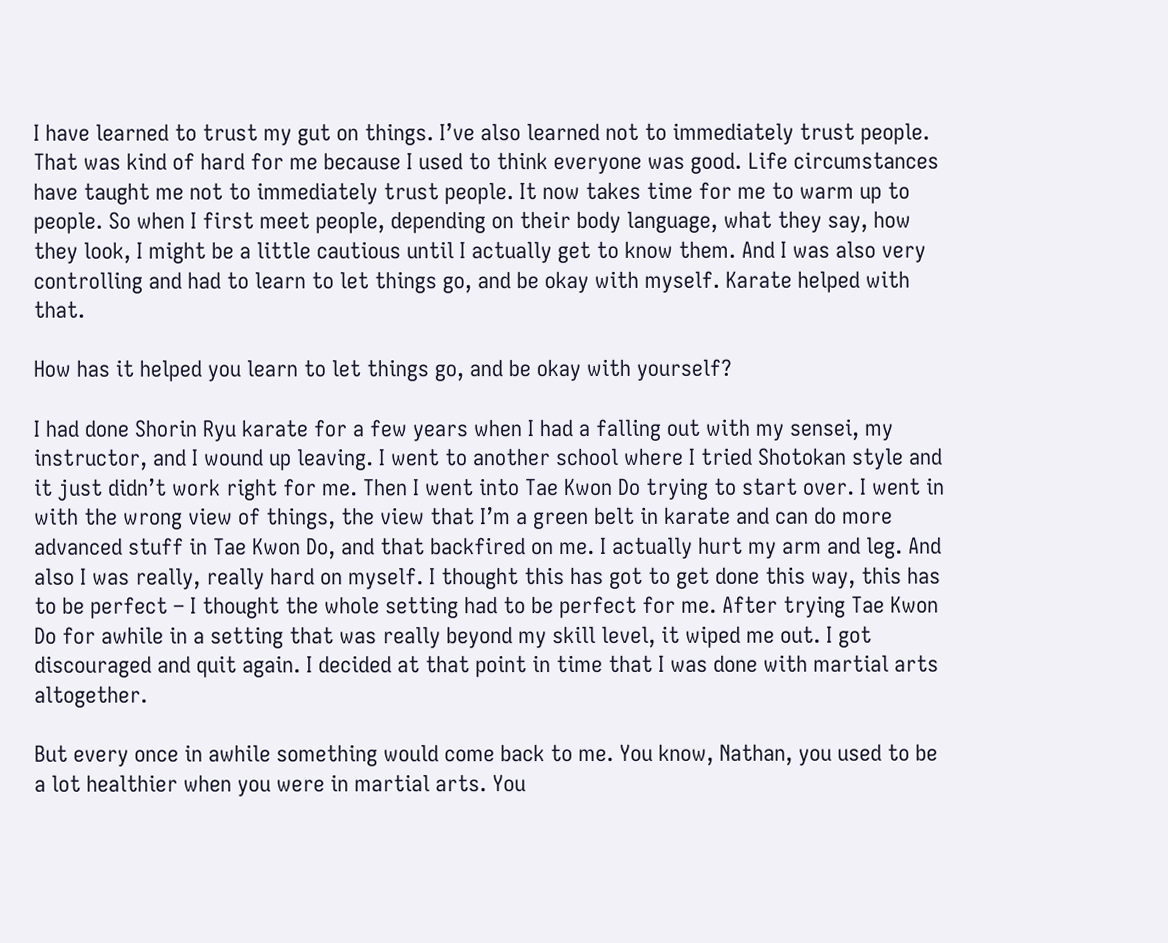I have learned to trust my gut on things. I’ve also learned not to immediately trust people. That was kind of hard for me because I used to think everyone was good. Life circumstances have taught me not to immediately trust people. It now takes time for me to warm up to people. So when I first meet people, depending on their body language, what they say, how they look, I might be a little cautious until I actually get to know them. And I was also very controlling and had to learn to let things go, and be okay with myself. Karate helped with that.

How has it helped you learn to let things go, and be okay with yourself?

I had done Shorin Ryu karate for a few years when I had a falling out with my sensei, my instructor, and I wound up leaving. I went to another school where I tried Shotokan style and it just didn’t work right for me. Then I went into Tae Kwon Do trying to start over. I went in with the wrong view of things, the view that I’m a green belt in karate and can do more advanced stuff in Tae Kwon Do, and that backfired on me. I actually hurt my arm and leg. And also I was really, really hard on myself. I thought this has got to get done this way, this has to be perfect – I thought the whole setting had to be perfect for me. After trying Tae Kwon Do for awhile in a setting that was really beyond my skill level, it wiped me out. I got discouraged and quit again. I decided at that point in time that I was done with martial arts altogether.

But every once in awhile something would come back to me. You know, Nathan, you used to be a lot healthier when you were in martial arts. You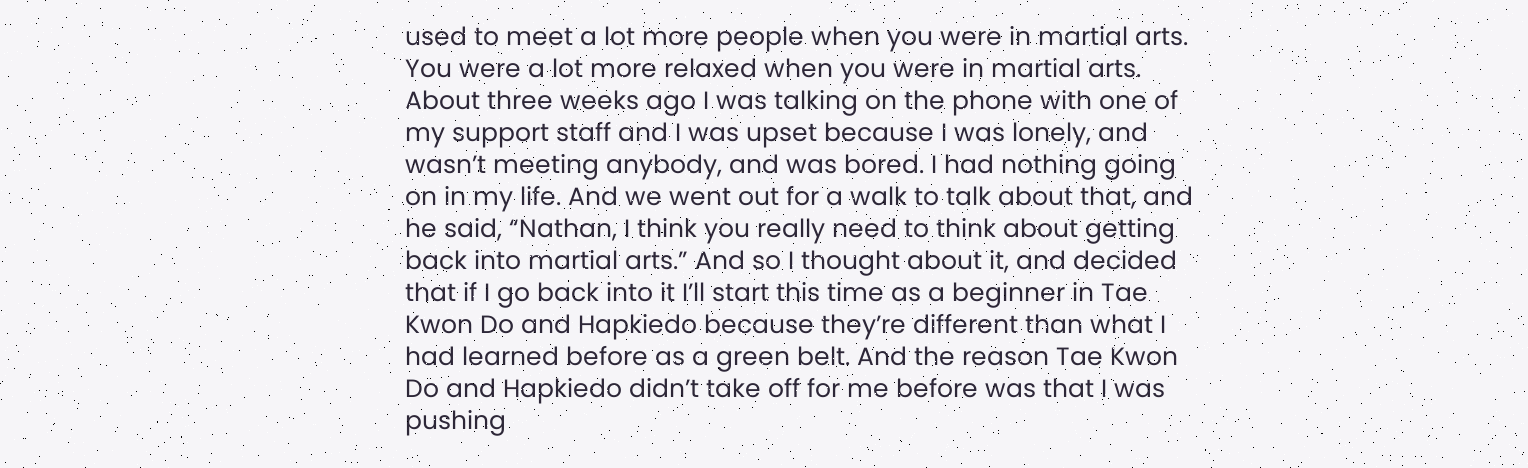used to meet a lot more people when you were in martial arts. You were a lot more relaxed when you were in martial arts. About three weeks ago I was talking on the phone with one of my support staff and I was upset because I was lonely, and wasn’t meeting anybody, and was bored. I had nothing going on in my life. And we went out for a walk to talk about that, and he said, “Nathan, I think you really need to think about getting back into martial arts.” And so I thought about it, and decided that if I go back into it I’ll start this time as a beginner in Tae Kwon Do and Hapkiedo because they’re different than what I had learned before as a green belt. And the reason Tae Kwon Do and Hapkiedo didn’t take off for me before was that I was pushing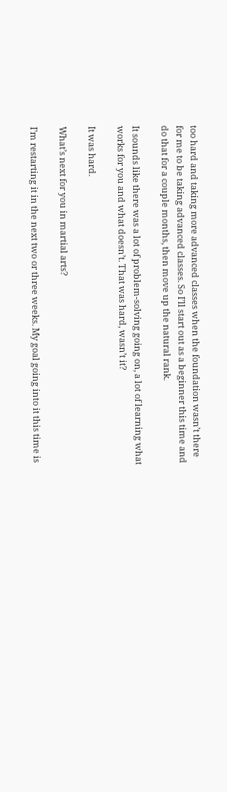too hard and taking more advanced classes when the foundation wasn’t there for me to be taking advanced classes. So I’ll start out as a beginner this time and do that for a couple months, then move up the natural rank.

It sounds like there was a lot of problem-solving going on, a lot of learning what works for you and what doesn’t. That was hard, wasn’t it?

It was hard.

What’s next for you in martial arts?

I’m restarting it in the next two or three weeks. My goal going into it this time is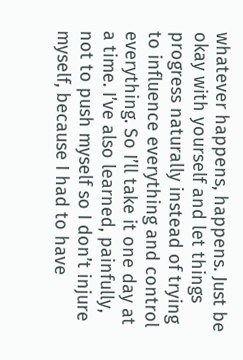whatever happens, happens. Just be okay with yourself and let things progress naturally instead of trying to influence everything and control everything. So I’ll take it one day at a time. I’ve also learned, painfully, not to push myself so I don’t injure myself, because I had to have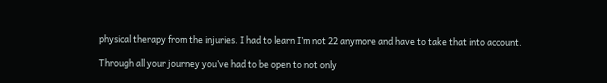physical therapy from the injuries. I had to learn I’m not 22 anymore and have to take that into account.

Through all your journey you’ve had to be open to not only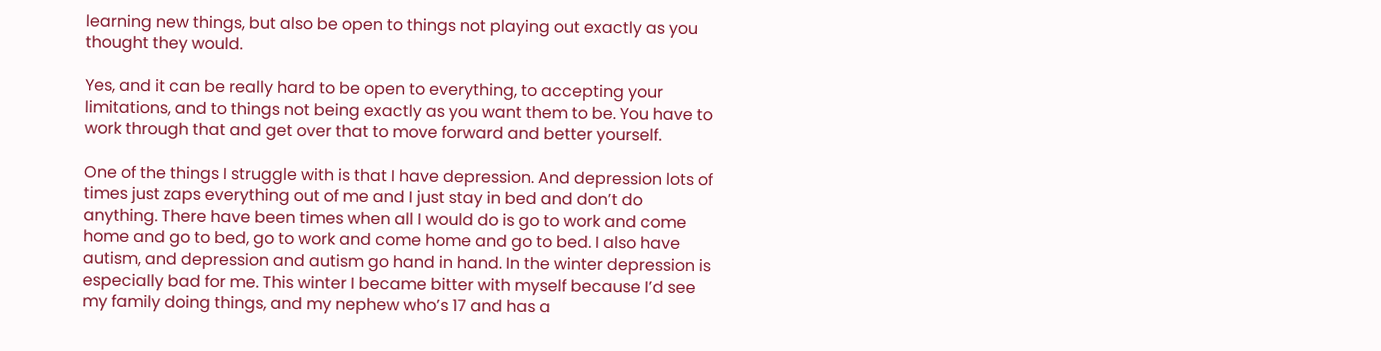learning new things, but also be open to things not playing out exactly as you thought they would.

Yes, and it can be really hard to be open to everything, to accepting your limitations, and to things not being exactly as you want them to be. You have to work through that and get over that to move forward and better yourself.

One of the things I struggle with is that I have depression. And depression lots of times just zaps everything out of me and I just stay in bed and don’t do anything. There have been times when all I would do is go to work and come home and go to bed, go to work and come home and go to bed. I also have autism, and depression and autism go hand in hand. In the winter depression is especially bad for me. This winter I became bitter with myself because I’d see my family doing things, and my nephew who’s 17 and has a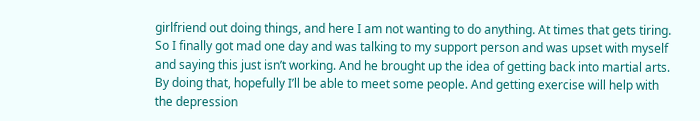girlfriend out doing things, and here I am not wanting to do anything. At times that gets tiring. So I finally got mad one day and was talking to my support person and was upset with myself and saying this just isn’t working. And he brought up the idea of getting back into martial arts. By doing that, hopefully I’ll be able to meet some people. And getting exercise will help with the depression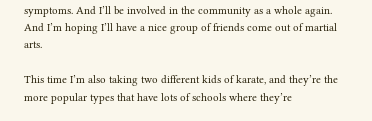symptoms. And I’ll be involved in the community as a whole again. And I’m hoping I’ll have a nice group of friends come out of martial arts.

This time I’m also taking two different kids of karate, and they’re the more popular types that have lots of schools where they’re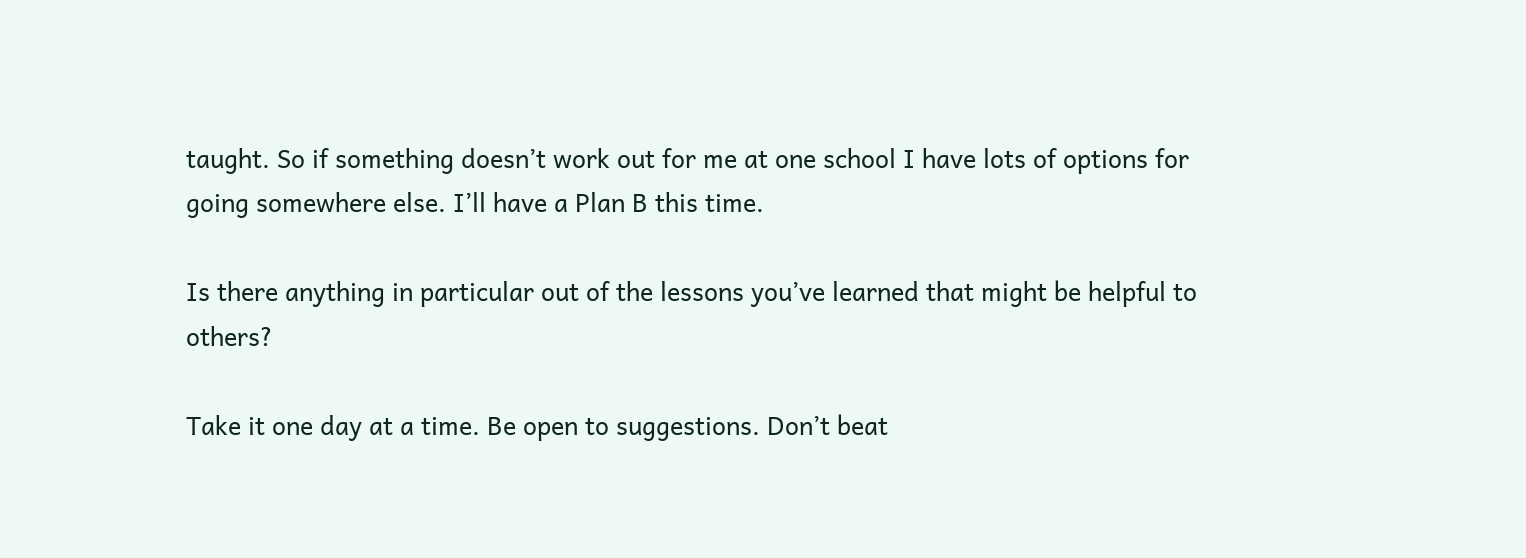taught. So if something doesn’t work out for me at one school I have lots of options for going somewhere else. I’ll have a Plan B this time.

Is there anything in particular out of the lessons you’ve learned that might be helpful to others?

Take it one day at a time. Be open to suggestions. Don’t beat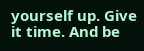yourself up. Give it time. And be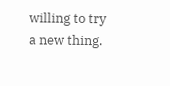willing to try a new thing.